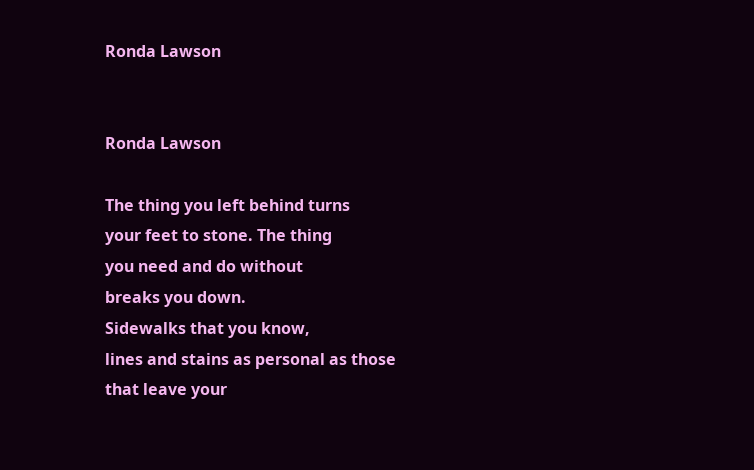Ronda Lawson


Ronda Lawson

The thing you left behind turns
your feet to stone. The thing
you need and do without
breaks you down.
Sidewalks that you know,
lines and stains as personal as those
that leave your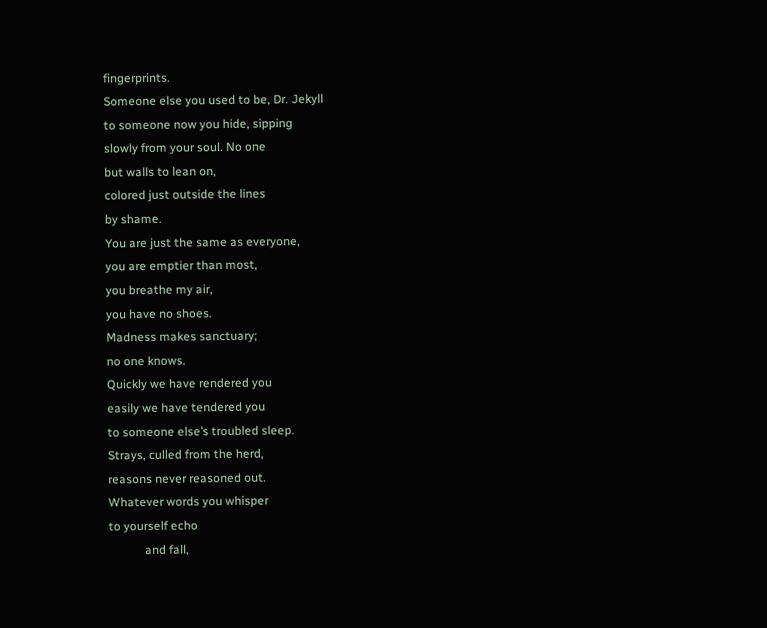fingerprints.
Someone else you used to be, Dr. Jekyll
to someone now you hide, sipping
slowly from your soul. No one
but walls to lean on,
colored just outside the lines
by shame.
You are just the same as everyone,
you are emptier than most,
you breathe my air,
you have no shoes.
Madness makes sanctuary;
no one knows.
Quickly we have rendered you
easily we have tendered you
to someone else’s troubled sleep.
Strays, culled from the herd,
reasons never reasoned out.
Whatever words you whisper
to yourself echo
            and fall,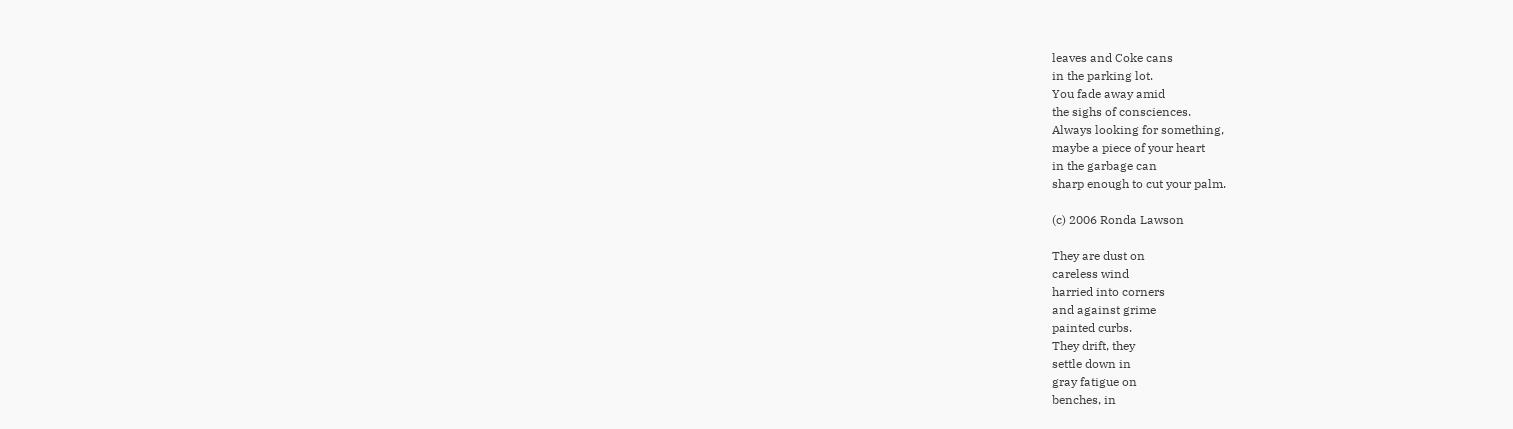leaves and Coke cans
in the parking lot.
You fade away amid
the sighs of consciences.
Always looking for something,
maybe a piece of your heart
in the garbage can
sharp enough to cut your palm.

(c) 2006 Ronda Lawson

They are dust on
careless wind
harried into corners
and against grime
painted curbs.
They drift, they
settle down in
gray fatigue on
benches, in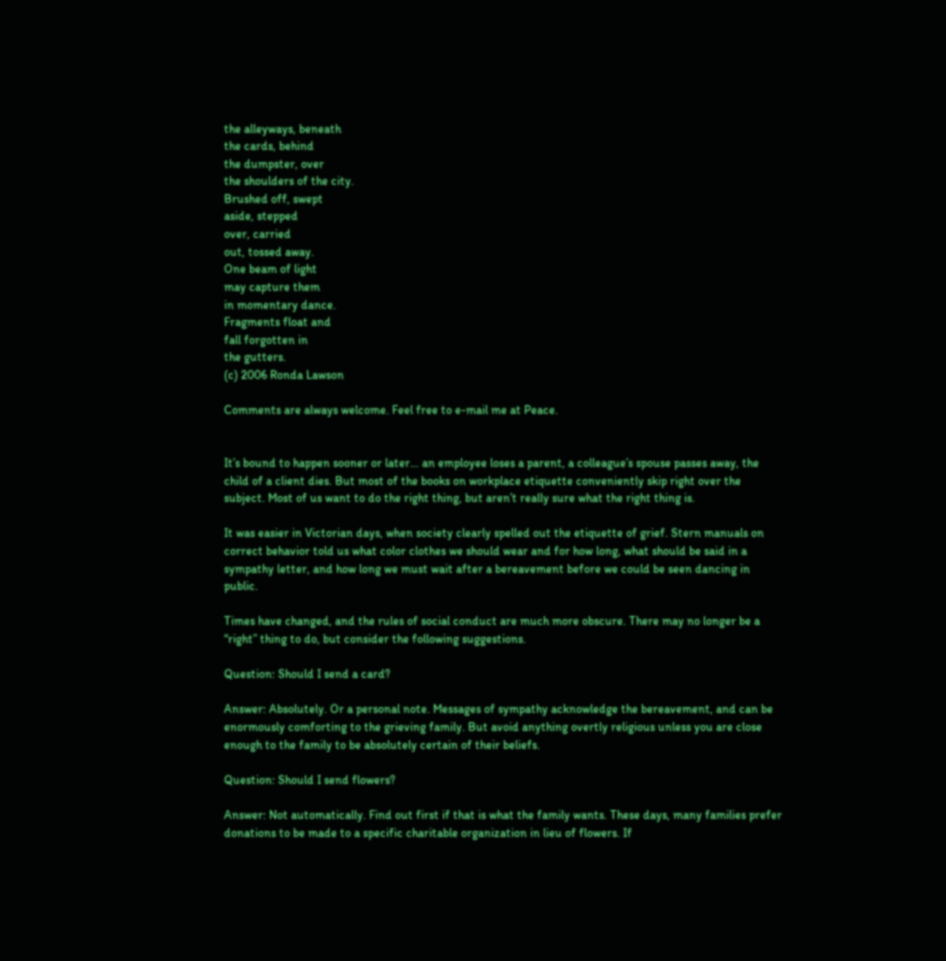the alleyways, beneath
the cards, behind
the dumpster, over
the shoulders of the city.
Brushed off, swept
aside, stepped
over, carried
out, tossed away.
One beam of light
may capture them
in momentary dance.
Fragments float and
fall forgotten in
the gutters.
(c) 2006 Ronda Lawson

Comments are always welcome. Feel free to e-mail me at Peace.


It’s bound to happen sooner or later… an employee loses a parent, a colleague’s spouse passes away, the child of a client dies. But most of the books on workplace etiquette conveniently skip right over the subject. Most of us want to do the right thing, but aren’t really sure what the right thing is.

It was easier in Victorian days, when society clearly spelled out the etiquette of grief. Stern manuals on correct behavior told us what color clothes we should wear and for how long, what should be said in a sympathy letter, and how long we must wait after a bereavement before we could be seen dancing in public.

Times have changed, and the rules of social conduct are much more obscure. There may no longer be a “right” thing to do, but consider the following suggestions.

Question: Should I send a card?

Answer: Absolutely. Or a personal note. Messages of sympathy acknowledge the bereavement, and can be enormously comforting to the grieving family. But avoid anything overtly religious unless you are close enough to the family to be absolutely certain of their beliefs.

Question: Should I send flowers?

Answer: Not automatically. Find out first if that is what the family wants. These days, many families prefer donations to be made to a specific charitable organization in lieu of flowers. If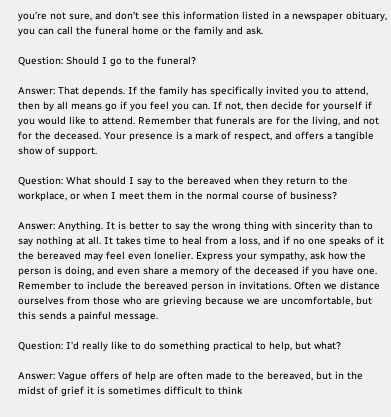you’re not sure, and don’t see this information listed in a newspaper obituary, you can call the funeral home or the family and ask.

Question: Should I go to the funeral?

Answer: That depends. If the family has specifically invited you to attend, then by all means go if you feel you can. If not, then decide for yourself if you would like to attend. Remember that funerals are for the living, and not for the deceased. Your presence is a mark of respect, and offers a tangible show of support.

Question: What should I say to the bereaved when they return to the workplace, or when I meet them in the normal course of business?

Answer: Anything. It is better to say the wrong thing with sincerity than to say nothing at all. It takes time to heal from a loss, and if no one speaks of it the bereaved may feel even lonelier. Express your sympathy, ask how the person is doing, and even share a memory of the deceased if you have one. Remember to include the bereaved person in invitations. Often we distance ourselves from those who are grieving because we are uncomfortable, but this sends a painful message.

Question: I’d really like to do something practical to help, but what?

Answer: Vague offers of help are often made to the bereaved, but in the midst of grief it is sometimes difficult to think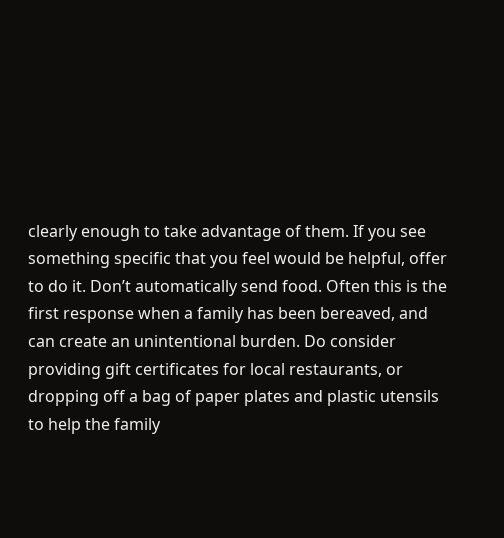clearly enough to take advantage of them. If you see something specific that you feel would be helpful, offer to do it. Don’t automatically send food. Often this is the first response when a family has been bereaved, and can create an unintentional burden. Do consider providing gift certificates for local restaurants, or dropping off a bag of paper plates and plastic utensils to help the family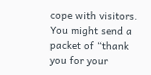cope with visitors. You might send a packet of “thank you for your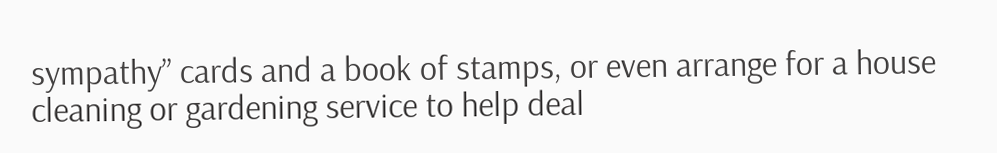sympathy” cards and a book of stamps, or even arrange for a house cleaning or gardening service to help deal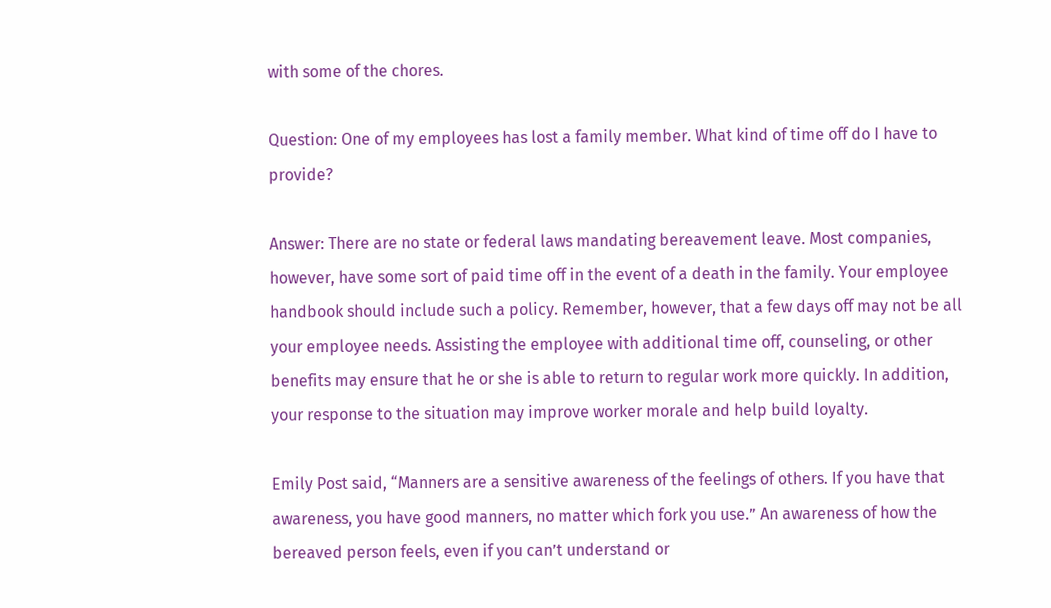with some of the chores.

Question: One of my employees has lost a family member. What kind of time off do I have to provide?

Answer: There are no state or federal laws mandating bereavement leave. Most companies, however, have some sort of paid time off in the event of a death in the family. Your employee handbook should include such a policy. Remember, however, that a few days off may not be all your employee needs. Assisting the employee with additional time off, counseling, or other benefits may ensure that he or she is able to return to regular work more quickly. In addition, your response to the situation may improve worker morale and help build loyalty.

Emily Post said, “Manners are a sensitive awareness of the feelings of others. If you have that awareness, you have good manners, no matter which fork you use.” An awareness of how the bereaved person feels, even if you can’t understand or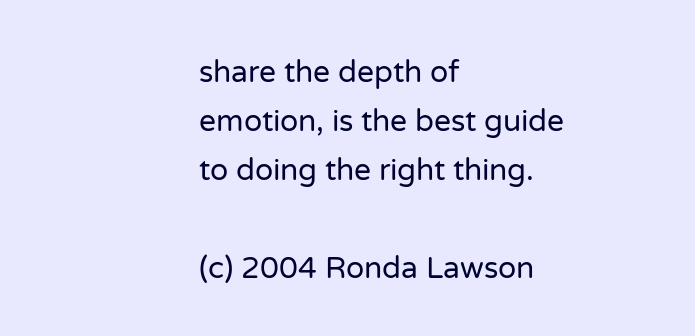share the depth of emotion, is the best guide to doing the right thing.

(c) 2004 Ronda Lawson